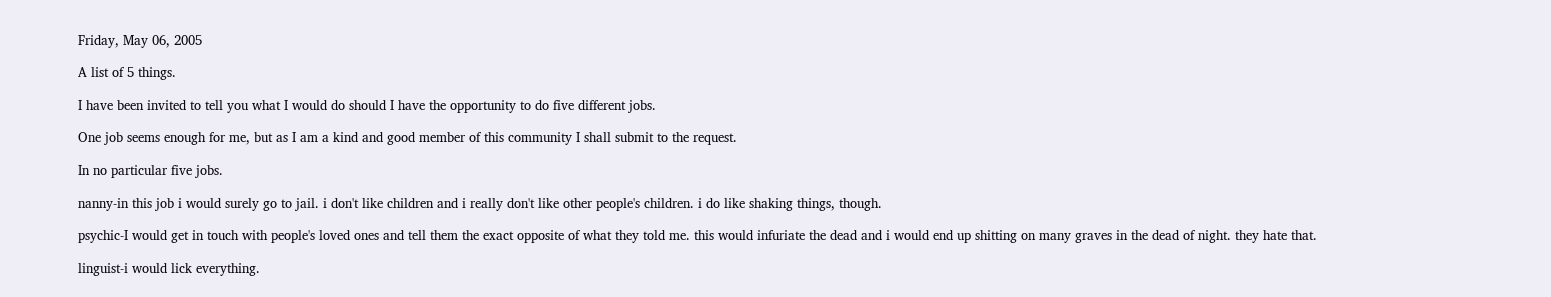Friday, May 06, 2005

A list of 5 things.

I have been invited to tell you what I would do should I have the opportunity to do five different jobs.

One job seems enough for me, but as I am a kind and good member of this community I shall submit to the request.

In no particular five jobs.

nanny-in this job i would surely go to jail. i don't like children and i really don't like other people's children. i do like shaking things, though.

psychic-I would get in touch with people's loved ones and tell them the exact opposite of what they told me. this would infuriate the dead and i would end up shitting on many graves in the dead of night. they hate that.

linguist-i would lick everything.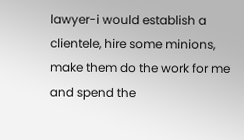lawyer-i would establish a clientele, hire some minions, make them do the work for me and spend the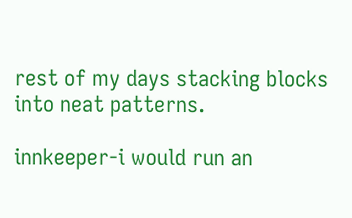rest of my days stacking blocks into neat patterns.

innkeeper-i would run an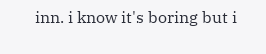inn. i know it's boring but i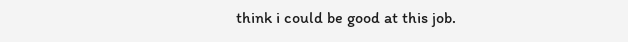think i could be good at this job.